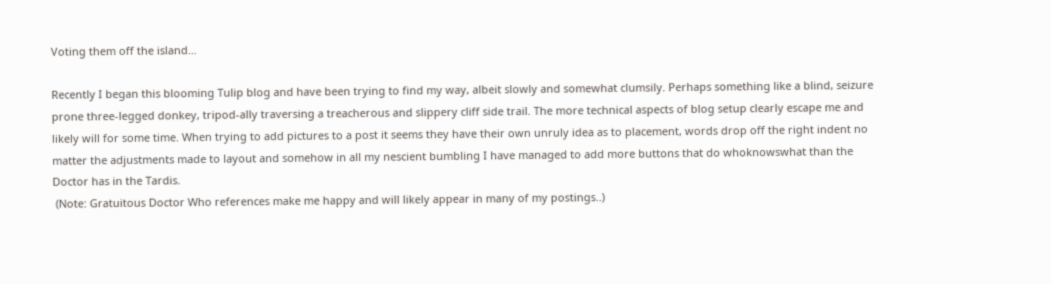Voting them off the island…

Recently I began this blooming Tulip blog and have been trying to find my way, albeit slowly and somewhat clumsily. Perhaps something like a blind, seizure prone three-legged donkey, tripod-ally traversing a treacherous and slippery cliff side trail. The more technical aspects of blog setup clearly escape me and likely will for some time. When trying to add pictures to a post it seems they have their own unruly idea as to placement, words drop off the right indent no matter the adjustments made to layout and somehow in all my nescient bumbling I have managed to add more buttons that do whoknowswhat than the Doctor has in the Tardis.
 (Note: Gratuitous Doctor Who references make me happy and will likely appear in many of my postings..)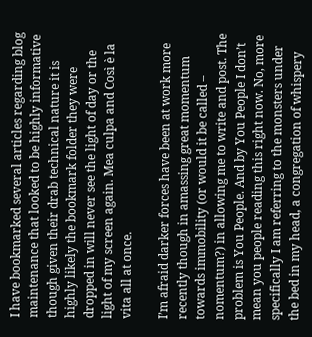I have bookmarked several articles regarding blog maintenance that looked to be highly informative though given their drab technical nature it is highly likely the bookmark folder they were dropped in will never see the light of day or the light of my screen again. Mea culpa and Così è la vita all at once.

I’m afraid darker forces have been at work more recently though in amassing great momentum towards immobility (or would it be called – nomentum?) in allowing me to write and post. The problem is You People. And by You People I don’t mean you people reading this right now. No, more specifically I am referring to the monsters under the bed in my head, a congregation of whispery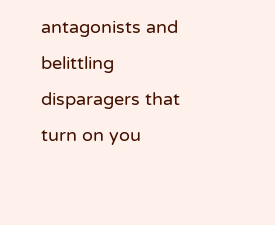antagonists and belittling disparagers that turn on you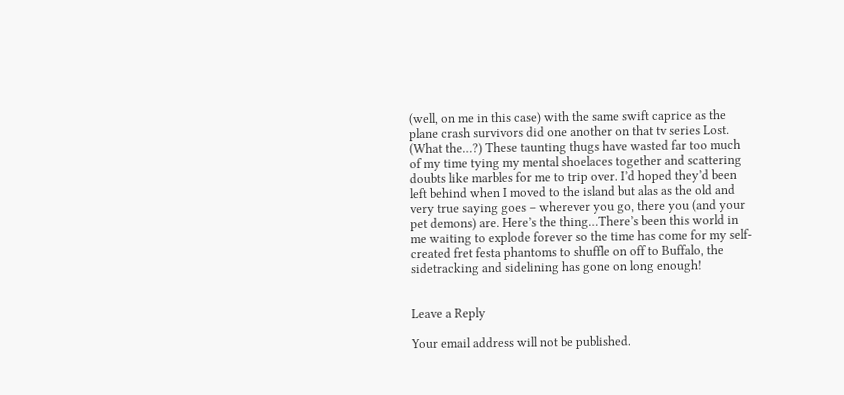(well, on me in this case) with the same swift caprice as the plane crash survivors did one another on that tv series Lost. (What the…?) These taunting thugs have wasted far too much of my time tying my mental shoelaces together and scattering doubts like marbles for me to trip over. I’d hoped they’d been left behind when I moved to the island but alas as the old and very true saying goes – wherever you go, there you (and your pet demons) are. Here’s the thing…There’s been this world in me waiting to explode forever so the time has come for my self-created fret festa phantoms to shuffle on off to Buffalo, the sidetracking and sidelining has gone on long enough!


Leave a Reply

Your email address will not be published.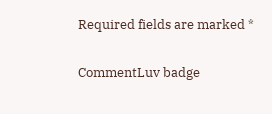Required fields are marked *

CommentLuv badge